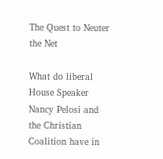The Quest to Neuter the Net

What do liberal House Speaker Nancy Pelosi and the Christian Coalition have in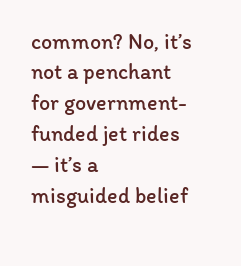common? No, it’s not a penchant for government-funded jet rides — it’s a misguided belief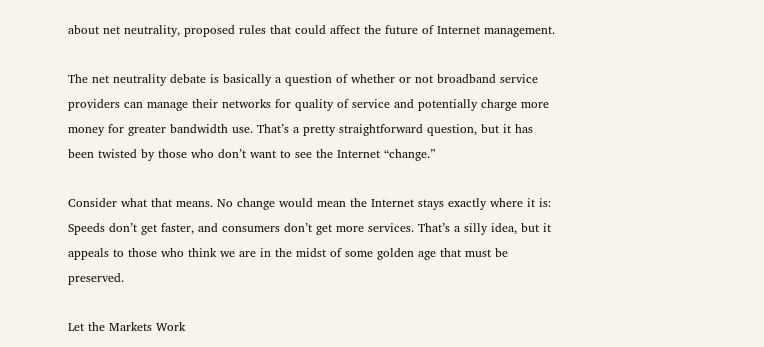about net neutrality, proposed rules that could affect the future of Internet management.

The net neutrality debate is basically a question of whether or not broadband service providers can manage their networks for quality of service and potentially charge more money for greater bandwidth use. That’s a pretty straightforward question, but it has been twisted by those who don’t want to see the Internet “change.”

Consider what that means. No change would mean the Internet stays exactly where it is: Speeds don’t get faster, and consumers don’t get more services. That’s a silly idea, but it appeals to those who think we are in the midst of some golden age that must be preserved.

Let the Markets Work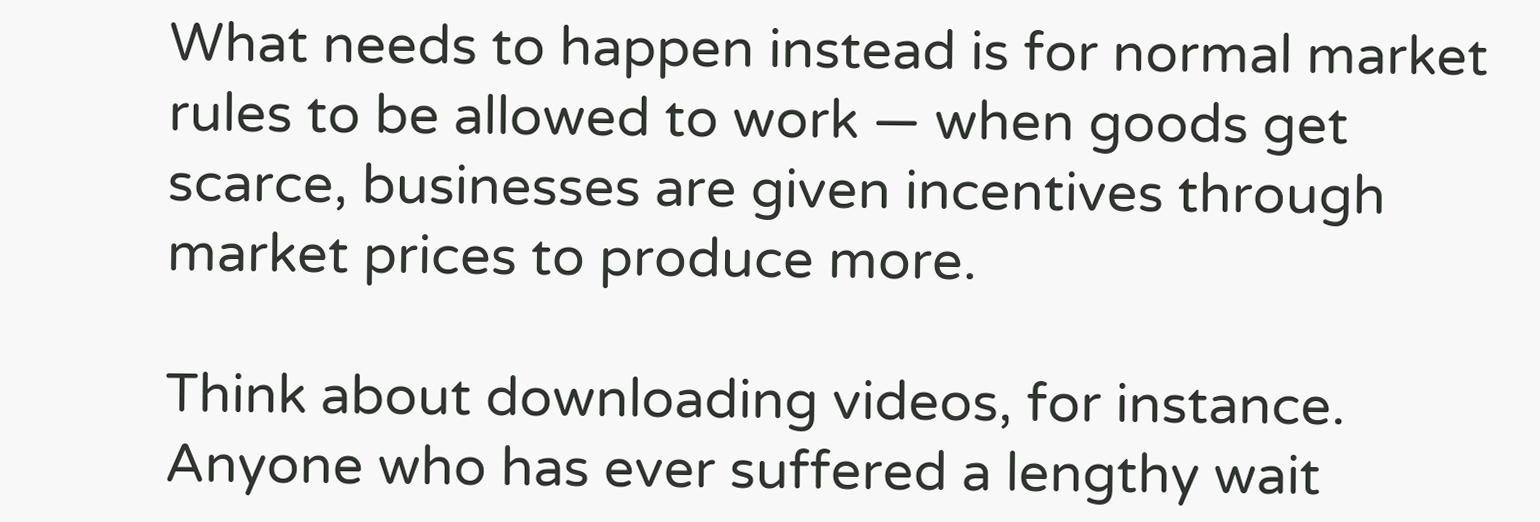What needs to happen instead is for normal market rules to be allowed to work — when goods get scarce, businesses are given incentives through market prices to produce more.

Think about downloading videos, for instance. Anyone who has ever suffered a lengthy wait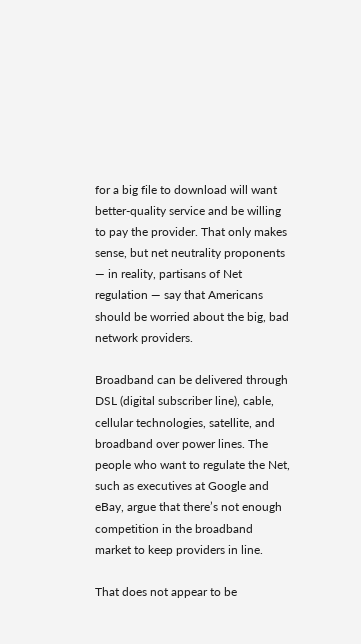for a big file to download will want better-quality service and be willing to pay the provider. That only makes sense, but net neutrality proponents — in reality, partisans of Net regulation — say that Americans should be worried about the big, bad network providers.

Broadband can be delivered through DSL (digital subscriber line), cable, cellular technologies, satellite, and broadband over power lines. The people who want to regulate the Net, such as executives at Google and eBay, argue that there’s not enough competition in the broadband market to keep providers in line.

That does not appear to be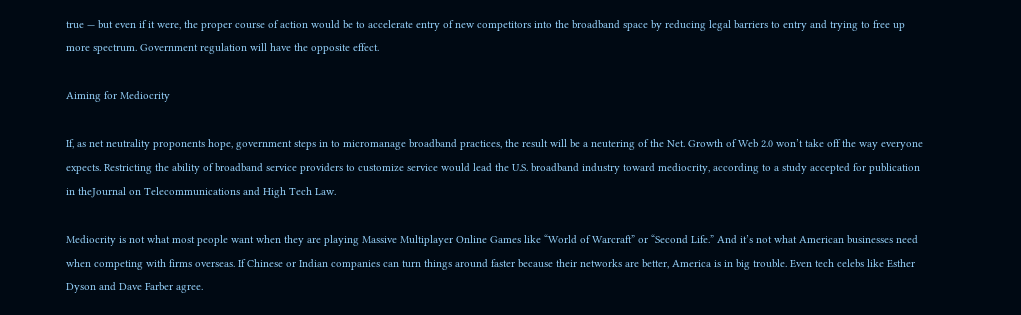true — but even if it were, the proper course of action would be to accelerate entry of new competitors into the broadband space by reducing legal barriers to entry and trying to free up more spectrum. Government regulation will have the opposite effect.

Aiming for Mediocrity

If, as net neutrality proponents hope, government steps in to micromanage broadband practices, the result will be a neutering of the Net. Growth of Web 2.0 won’t take off the way everyone expects. Restricting the ability of broadband service providers to customize service would lead the U.S. broadband industry toward mediocrity, according to a study accepted for publication in theJournal on Telecommunications and High Tech Law.

Mediocrity is not what most people want when they are playing Massive Multiplayer Online Games like “World of Warcraft” or “Second Life.” And it’s not what American businesses need when competing with firms overseas. If Chinese or Indian companies can turn things around faster because their networks are better, America is in big trouble. Even tech celebs like Esther Dyson and Dave Farber agree.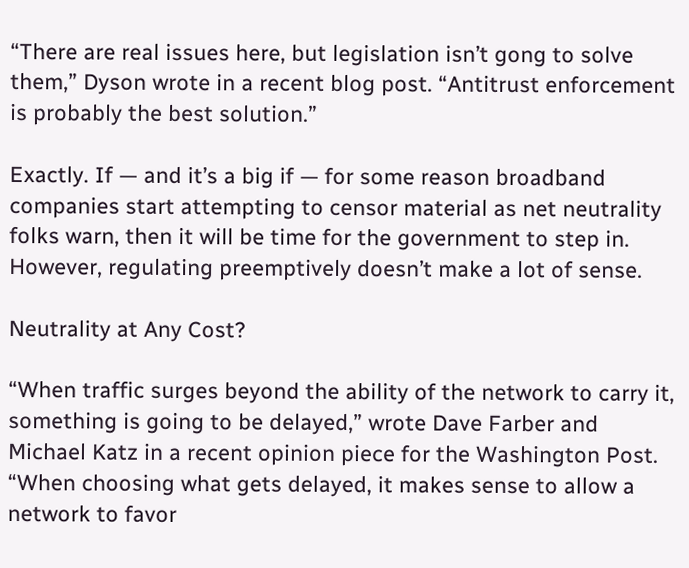“There are real issues here, but legislation isn’t gong to solve them,” Dyson wrote in a recent blog post. “Antitrust enforcement is probably the best solution.”

Exactly. If — and it’s a big if — for some reason broadband companies start attempting to censor material as net neutrality folks warn, then it will be time for the government to step in. However, regulating preemptively doesn’t make a lot of sense.

Neutrality at Any Cost?

“When traffic surges beyond the ability of the network to carry it, something is going to be delayed,” wrote Dave Farber and Michael Katz in a recent opinion piece for the Washington Post. “When choosing what gets delayed, it makes sense to allow a network to favor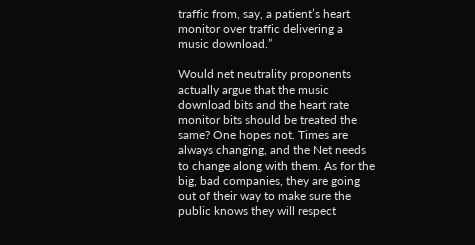traffic from, say, a patient’s heart monitor over traffic delivering a music download.”

Would net neutrality proponents actually argue that the music download bits and the heart rate monitor bits should be treated the same? One hopes not. Times are always changing, and the Net needs to change along with them. As for the big, bad companies, they are going out of their way to make sure the public knows they will respect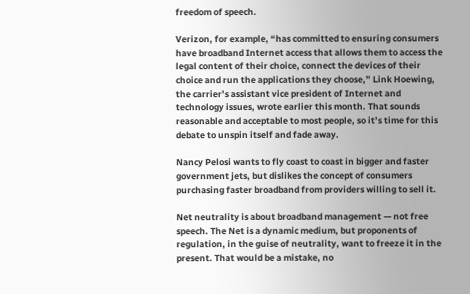freedom of speech.

Verizon, for example, “has committed to ensuring consumers have broadband Internet access that allows them to access the legal content of their choice, connect the devices of their choice and run the applications they choose,” Link Hoewing, the carrier’s assistant vice president of Internet and technology issues, wrote earlier this month. That sounds reasonable and acceptable to most people, so it’s time for this debate to unspin itself and fade away.

Nancy Pelosi wants to fly coast to coast in bigger and faster government jets, but dislikes the concept of consumers purchasing faster broadband from providers willing to sell it.

Net neutrality is about broadband management — not free speech. The Net is a dynamic medium, but proponents of regulation, in the guise of neutrality, want to freeze it in the present. That would be a mistake, no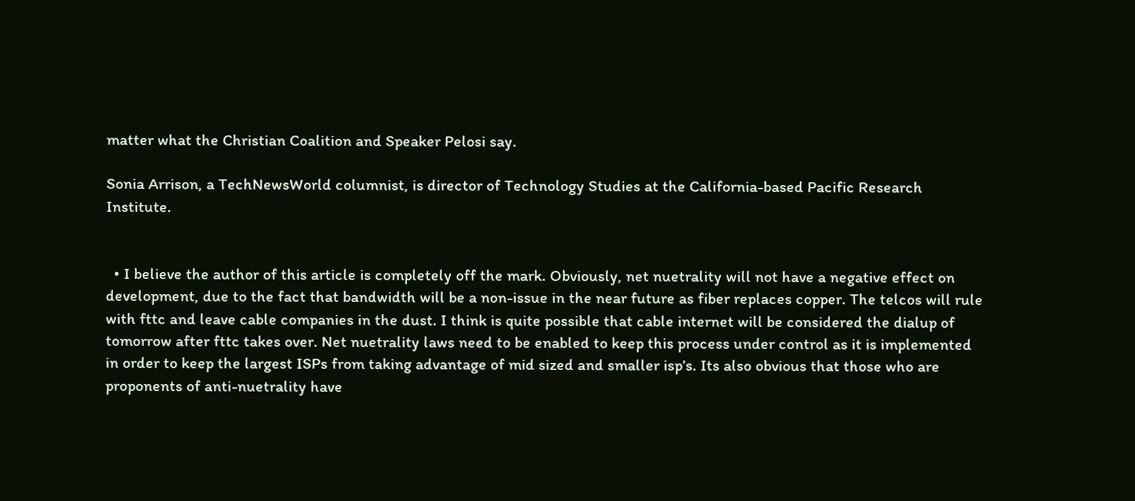matter what the Christian Coalition and Speaker Pelosi say.

Sonia Arrison, a TechNewsWorld columnist, is director of Technology Studies at the California-based Pacific Research Institute.


  • I believe the author of this article is completely off the mark. Obviously, net nuetrality will not have a negative effect on development, due to the fact that bandwidth will be a non-issue in the near future as fiber replaces copper. The telcos will rule with fttc and leave cable companies in the dust. I think is quite possible that cable internet will be considered the dialup of tomorrow after fttc takes over. Net nuetrality laws need to be enabled to keep this process under control as it is implemented in order to keep the largest ISPs from taking advantage of mid sized and smaller isp’s. Its also obvious that those who are proponents of anti-nuetrality have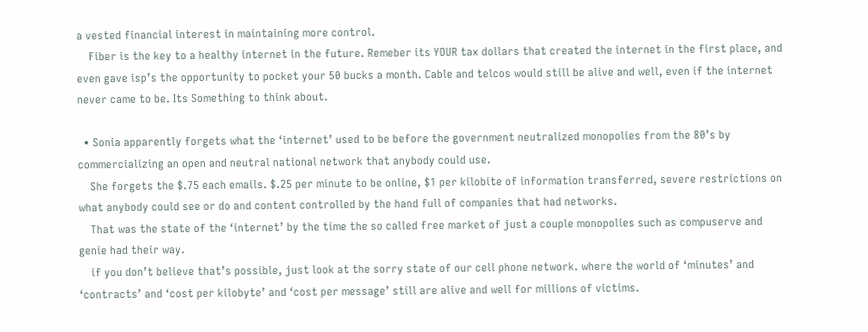a vested financial interest in maintaining more control.
    Fiber is the key to a healthy internet in the future. Remeber its YOUR tax dollars that created the internet in the first place, and even gave isp’s the opportunity to pocket your 50 bucks a month. Cable and telcos would still be alive and well, even if the internet never came to be. Its Something to think about.

  • Sonia apparently forgets what the ‘internet’ used to be before the government neutralized monopolies from the 80’s by commercializing an open and neutral national network that anybody could use.
    She forgets the $.75 each emails. $.25 per minute to be online, $1 per kilobite of information transferred, severe restrictions on what anybody could see or do and content controlled by the hand full of companies that had networks.
    That was the state of the ‘internet’ by the time the so called free market of just a couple monopolies such as compuserve and genie had their way.
    if you don’t believe that’s possible, just look at the sorry state of our cell phone network. where the world of ‘minutes’ and ‘contracts’ and ‘cost per kilobyte’ and ‘cost per message’ still are alive and well for millions of victims.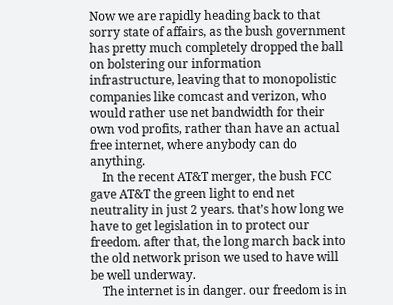Now we are rapidly heading back to that sorry state of affairs, as the bush government has pretty much completely dropped the ball on bolstering our information infrastructure, leaving that to monopolistic companies like comcast and verizon, who would rather use net bandwidth for their own vod profits, rather than have an actual free internet, where anybody can do anything.
    In the recent AT&T merger, the bush FCC gave AT&T the green light to end net neutrality in just 2 years. that’s how long we have to get legislation in to protect our freedom. after that, the long march back into the old network prison we used to have will be well underway.
    The internet is in danger. our freedom is in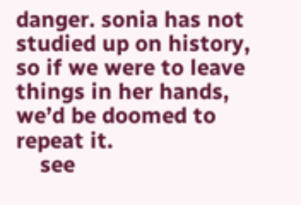danger. sonia has not studied up on history, so if we were to leave things in her hands, we’d be doomed to repeat it.
    see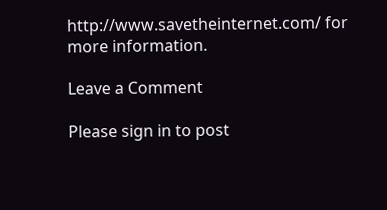http://www.savetheinternet.com/ for more information.

Leave a Comment

Please sign in to post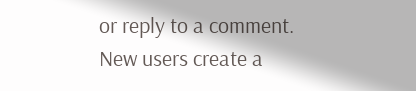or reply to a comment. New users create a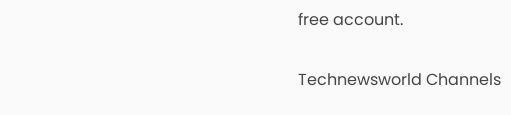free account.

Technewsworld Channels